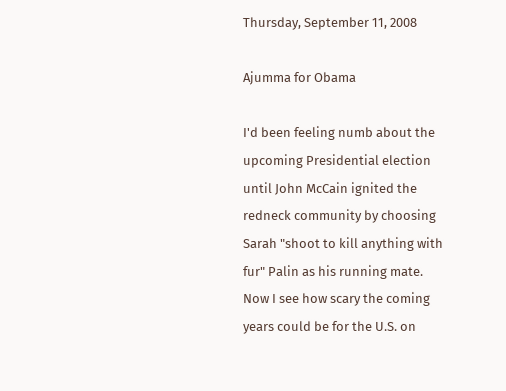Thursday, September 11, 2008

Ajumma for Obama

I'd been feeling numb about the upcoming Presidential election until John McCain ignited the redneck community by choosing Sarah "shoot to kill anything with fur" Palin as his running mate. Now I see how scary the coming years could be for the U.S. on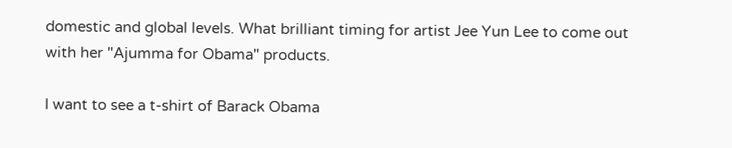domestic and global levels. What brilliant timing for artist Jee Yun Lee to come out with her "Ajumma for Obama" products.

I want to see a t-shirt of Barack Obama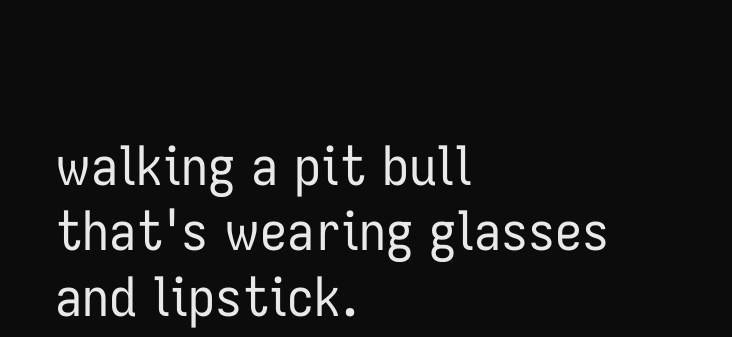walking a pit bull that's wearing glasses and lipstick.